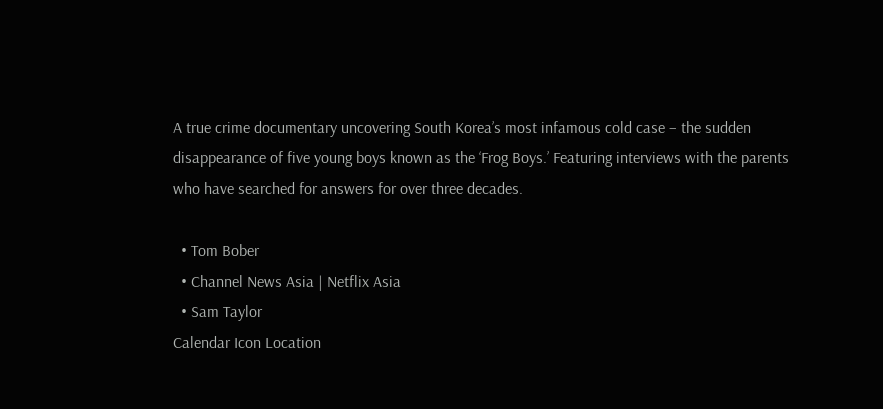A true crime documentary uncovering South Korea’s most infamous cold case – the sudden disappearance of five young boys known as the ‘Frog Boys.’ Featuring interviews with the parents who have searched for answers for over three decades.

  • Tom Bober
  • Channel News Asia | Netflix Asia
  • Sam Taylor
Calendar Icon Location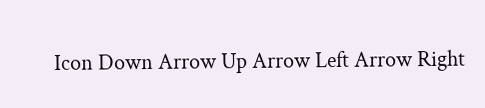Icon Down Arrow Up Arrow Left Arrow Right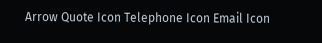Arrow Quote Icon Telephone Icon Email Icon